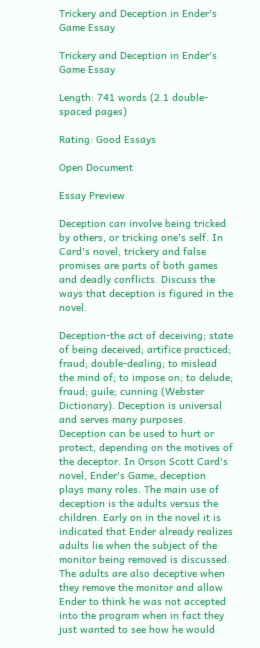Trickery and Deception in Ender's Game Essay

Trickery and Deception in Ender's Game Essay

Length: 741 words (2.1 double-spaced pages)

Rating: Good Essays

Open Document

Essay Preview

Deception can involve being tricked by others, or tricking one's self. In Card's novel, trickery and false promises are parts of both games and deadly conflicts. Discuss the ways that deception is figured in the novel.

Deception-the act of deceiving; state of being deceived; artifice practiced; fraud; double-dealing; to mislead the mind of; to impose on; to delude; fraud; guile; cunning (Webster Dictionary). Deception is universal and serves many purposes. Deception can be used to hurt or protect, depending on the motives of the deceptor. In Orson Scott Card's novel, Ender's Game, deception plays many roles. The main use of deception is the adults versus the children. Early on in the novel it is indicated that Ender already realizes adults lie when the subject of the monitor being removed is discussed. The adults are also deceptive when they remove the monitor and allow Ender to think he was not accepted into the program when in fact they just wanted to see how he would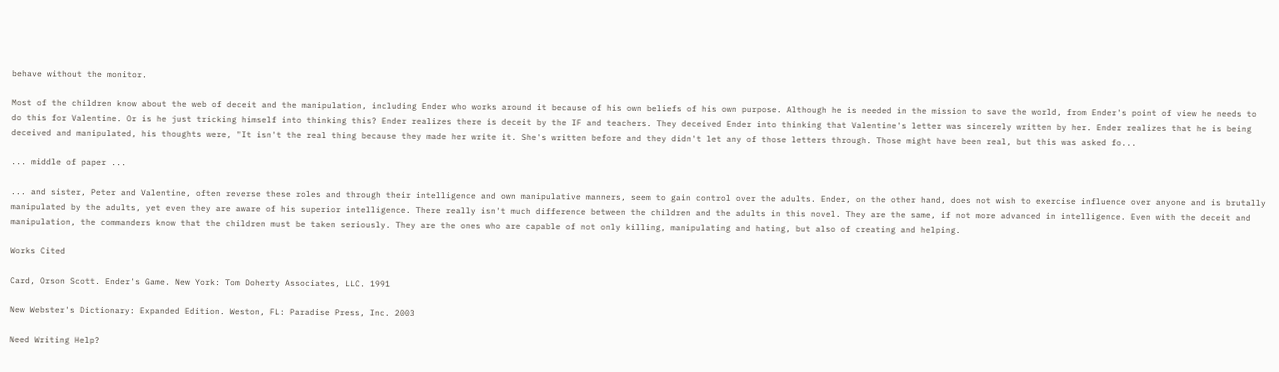behave without the monitor.

Most of the children know about the web of deceit and the manipulation, including Ender who works around it because of his own beliefs of his own purpose. Although he is needed in the mission to save the world, from Ender's point of view he needs to do this for Valentine. Or is he just tricking himself into thinking this? Ender realizes there is deceit by the IF and teachers. They deceived Ender into thinking that Valentine's letter was sincerely written by her. Ender realizes that he is being deceived and manipulated, his thoughts were, "It isn't the real thing because they made her write it. She's written before and they didn't let any of those letters through. Those might have been real, but this was asked fo...

... middle of paper ...

... and sister, Peter and Valentine, often reverse these roles and through their intelligence and own manipulative manners, seem to gain control over the adults. Ender, on the other hand, does not wish to exercise influence over anyone and is brutally manipulated by the adults, yet even they are aware of his superior intelligence. There really isn't much difference between the children and the adults in this novel. They are the same, if not more advanced in intelligence. Even with the deceit and manipulation, the commanders know that the children must be taken seriously. They are the ones who are capable of not only killing, manipulating and hating, but also of creating and helping.

Works Cited

Card, Orson Scott. Ender's Game. New York: Tom Doherty Associates, LLC. 1991

New Webster's Dictionary: Expanded Edition. Weston, FL: Paradise Press, Inc. 2003

Need Writing Help?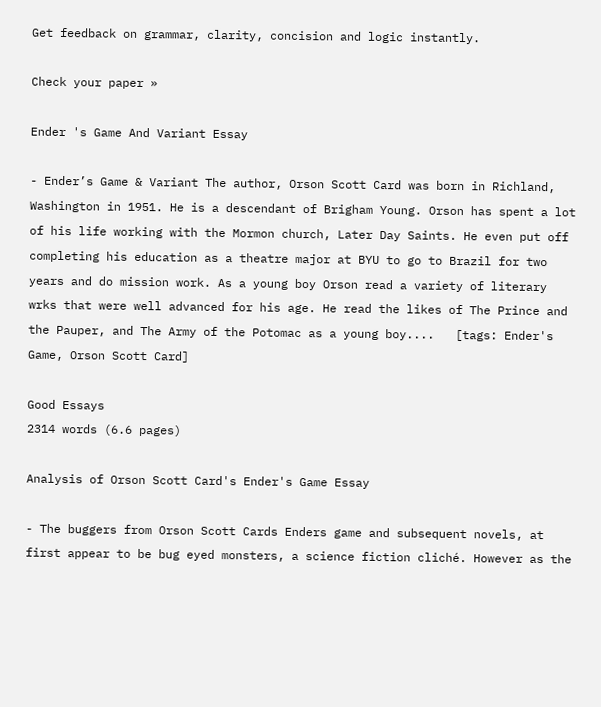Get feedback on grammar, clarity, concision and logic instantly.

Check your paper »

Ender 's Game And Variant Essay

- Ender’s Game & Variant The author, Orson Scott Card was born in Richland, Washington in 1951. He is a descendant of Brigham Young. Orson has spent a lot of his life working with the Mormon church, Later Day Saints. He even put off completing his education as a theatre major at BYU to go to Brazil for two years and do mission work. As a young boy Orson read a variety of literary wrks that were well advanced for his age. He read the likes of The Prince and the Pauper, and The Army of the Potomac as a young boy....   [tags: Ender's Game, Orson Scott Card]

Good Essays
2314 words (6.6 pages)

Analysis of Orson Scott Card's Ender's Game Essay

- The buggers from Orson Scott Cards Enders game and subsequent novels, at first appear to be bug eyed monsters, a science fiction cliché. However as the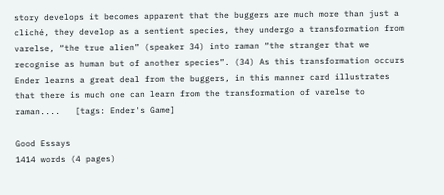story develops it becomes apparent that the buggers are much more than just a cliché, they develop as a sentient species, they undergo a transformation from varelse, “the true alien” (speaker 34) into raman “the stranger that we recognise as human but of another species”. (34) As this transformation occurs Ender learns a great deal from the buggers, in this manner card illustrates that there is much one can learn from the transformation of varelse to raman....   [tags: Ender's Game]

Good Essays
1414 words (4 pages)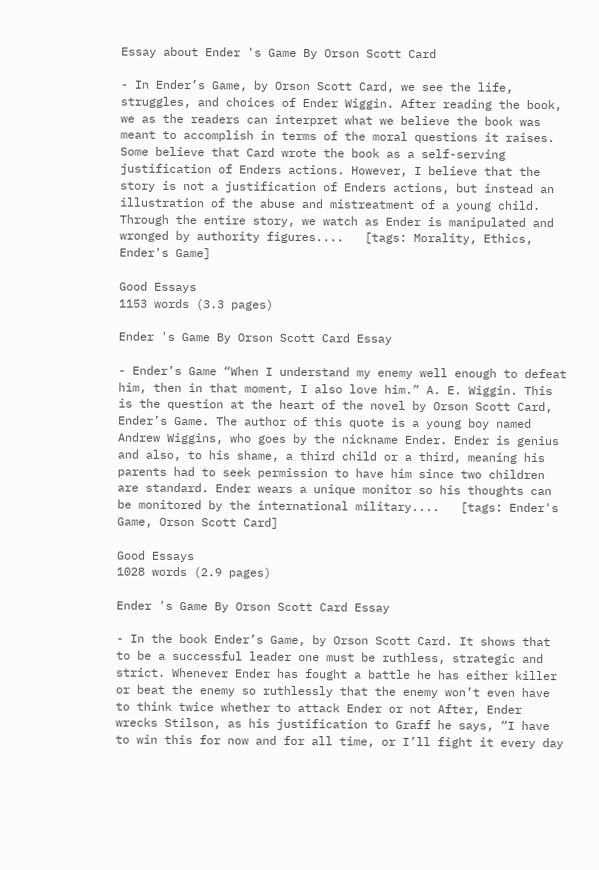Essay about Ender 's Game By Orson Scott Card

- In Ender’s Game, by Orson Scott Card, we see the life, struggles, and choices of Ender Wiggin. After reading the book, we as the readers can interpret what we believe the book was meant to accomplish in terms of the moral questions it raises. Some believe that Card wrote the book as a self-serving justification of Enders actions. However, I believe that the story is not a justification of Enders actions, but instead an illustration of the abuse and mistreatment of a young child. Through the entire story, we watch as Ender is manipulated and wronged by authority figures....   [tags: Morality, Ethics, Ender's Game]

Good Essays
1153 words (3.3 pages)

Ender 's Game By Orson Scott Card Essay

- Ender’s Game “When I understand my enemy well enough to defeat him, then in that moment, I also love him.” A. E. Wiggin. This is the question at the heart of the novel by Orson Scott Card, Ender’s Game. The author of this quote is a young boy named Andrew Wiggins, who goes by the nickname Ender. Ender is genius and also, to his shame, a third child or a third, meaning his parents had to seek permission to have him since two children are standard. Ender wears a unique monitor so his thoughts can be monitored by the international military....   [tags: Ender's Game, Orson Scott Card]

Good Essays
1028 words (2.9 pages)

Ender 's Game By Orson Scott Card Essay

- In the book Ender’s Game, by Orson Scott Card. It shows that to be a successful leader one must be ruthless, strategic and strict. Whenever Ender has fought a battle he has either killer or beat the enemy so ruthlessly that the enemy won’t even have to think twice whether to attack Ender or not After, Ender wrecks Stilson, as his justification to Graff he says, “I have to win this for now and for all time, or I’ll fight it every day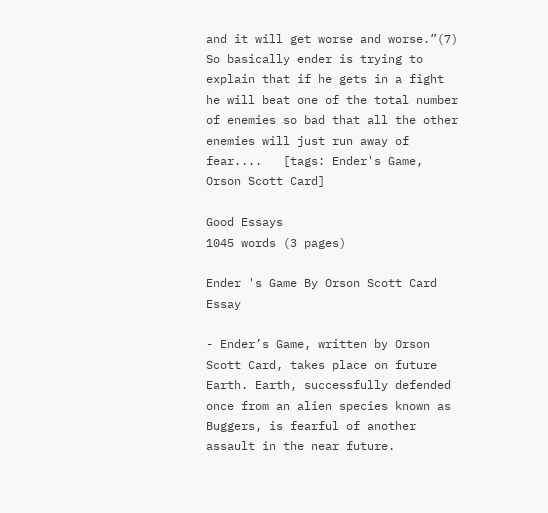and it will get worse and worse.”(7) So basically ender is trying to explain that if he gets in a fight he will beat one of the total number of enemies so bad that all the other enemies will just run away of fear....   [tags: Ender's Game, Orson Scott Card]

Good Essays
1045 words (3 pages)

Ender 's Game By Orson Scott Card Essay

- Ender’s Game, written by Orson Scott Card, takes place on future Earth. Earth, successfully defended once from an alien species known as Buggers, is fearful of another assault in the near future.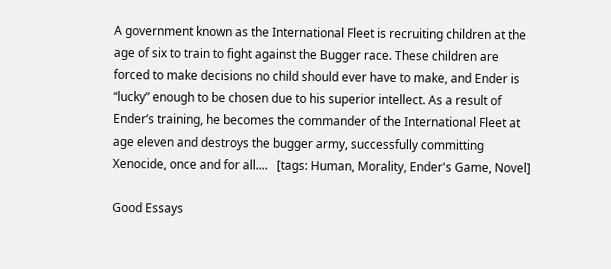A government known as the International Fleet is recruiting children at the age of six to train to fight against the Bugger race. These children are forced to make decisions no child should ever have to make, and Ender is “lucky” enough to be chosen due to his superior intellect. As a result of Ender’s training, he becomes the commander of the International Fleet at age eleven and destroys the bugger army, successfully committing Xenocide, once and for all....   [tags: Human, Morality, Ender's Game, Novel]

Good Essays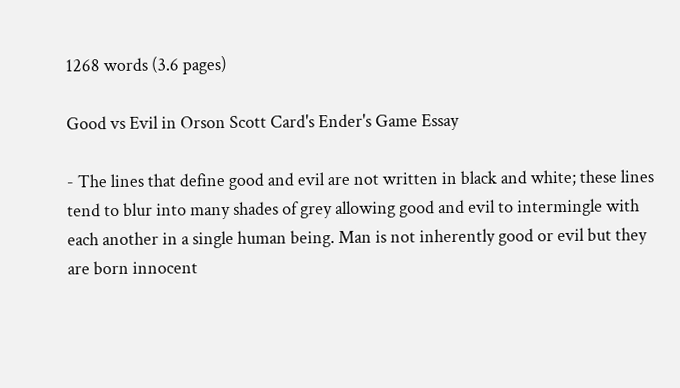1268 words (3.6 pages)

Good vs Evil in Orson Scott Card's Ender's Game Essay

- The lines that define good and evil are not written in black and white; these lines tend to blur into many shades of grey allowing good and evil to intermingle with each another in a single human being. Man is not inherently good or evil but they are born innocent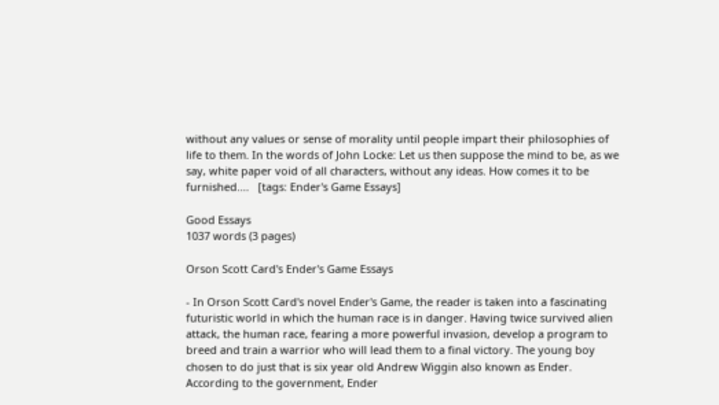without any values or sense of morality until people impart their philosophies of life to them. In the words of John Locke: Let us then suppose the mind to be, as we say, white paper void of all characters, without any ideas. How comes it to be furnished....   [tags: Ender's Game Essays]

Good Essays
1037 words (3 pages)

Orson Scott Card's Ender's Game Essays

- In Orson Scott Card's novel Ender's Game, the reader is taken into a fascinating futuristic world in which the human race is in danger. Having twice survived alien attack, the human race, fearing a more powerful invasion, develop a program to breed and train a warrior who will lead them to a final victory. The young boy chosen to do just that is six year old Andrew Wiggin also known as Ender. According to the government, Ender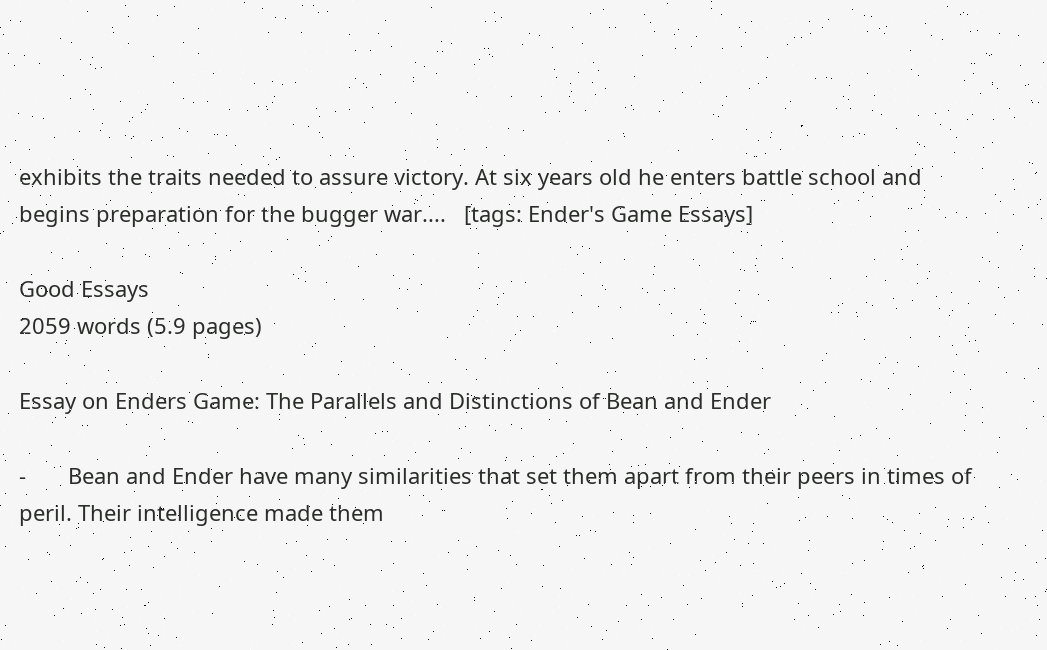exhibits the traits needed to assure victory. At six years old he enters battle school and begins preparation for the bugger war....   [tags: Ender's Game Essays]

Good Essays
2059 words (5.9 pages)

Essay on Enders Game: The Parallels and Distinctions of Bean and Ender

-       Bean and Ender have many similarities that set them apart from their peers in times of peril. Their intelligence made them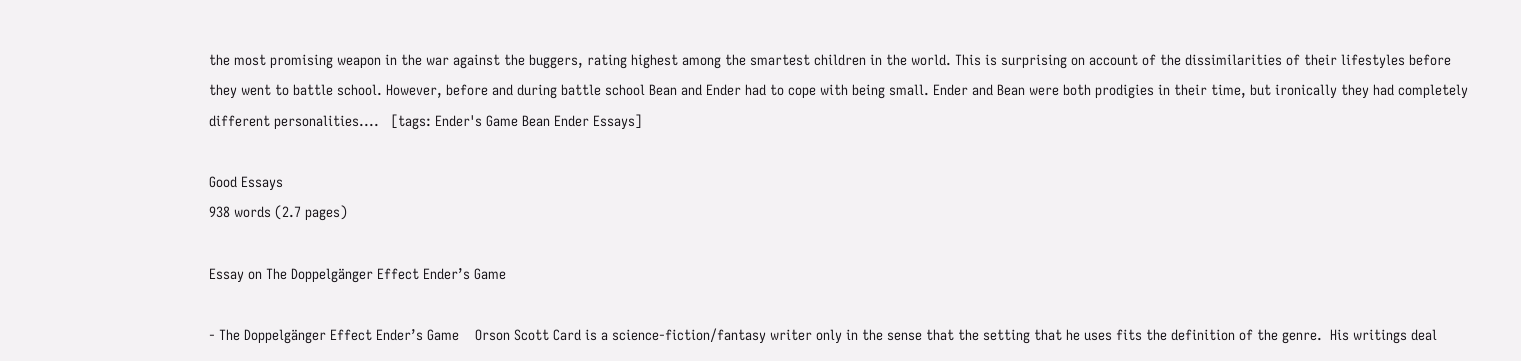the most promising weapon in the war against the buggers, rating highest among the smartest children in the world. This is surprising on account of the dissimilarities of their lifestyles before they went to battle school. However, before and during battle school Bean and Ender had to cope with being small. Ender and Bean were both prodigies in their time, but ironically they had completely different personalities....   [tags: Ender's Game Bean Ender Essays]

Good Essays
938 words (2.7 pages)

Essay on The Doppelgänger Effect Ender’s Game

- The Doppelgänger Effect Ender’s Game    Orson Scott Card is a science-fiction/fantasy writer only in the sense that the setting that he uses fits the definition of the genre.  His writings deal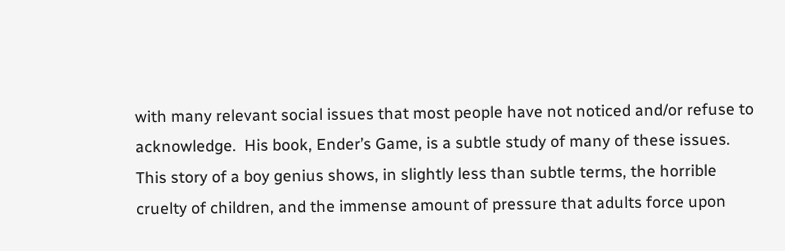with many relevant social issues that most people have not noticed and/or refuse to acknowledge.  His book, Ender’s Game, is a subtle study of many of these issues.  This story of a boy genius shows, in slightly less than subtle terms, the horrible cruelty of children, and the immense amount of pressure that adults force upon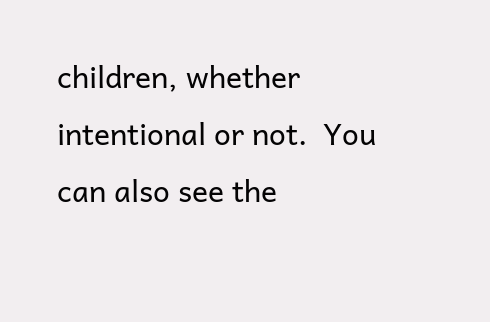children, whether intentional or not.  You can also see the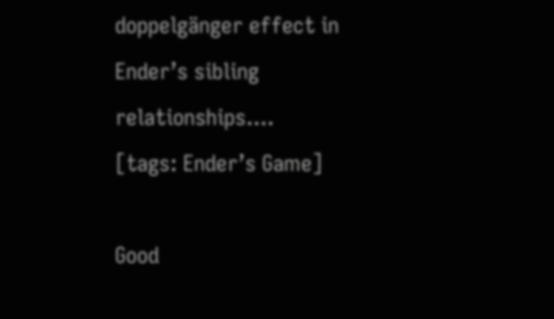doppelgänger effect in Ender’s sibling relationships....   [tags: Ender’s Game]

Good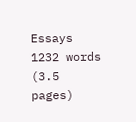Essays
1232 words (3.5 pages)